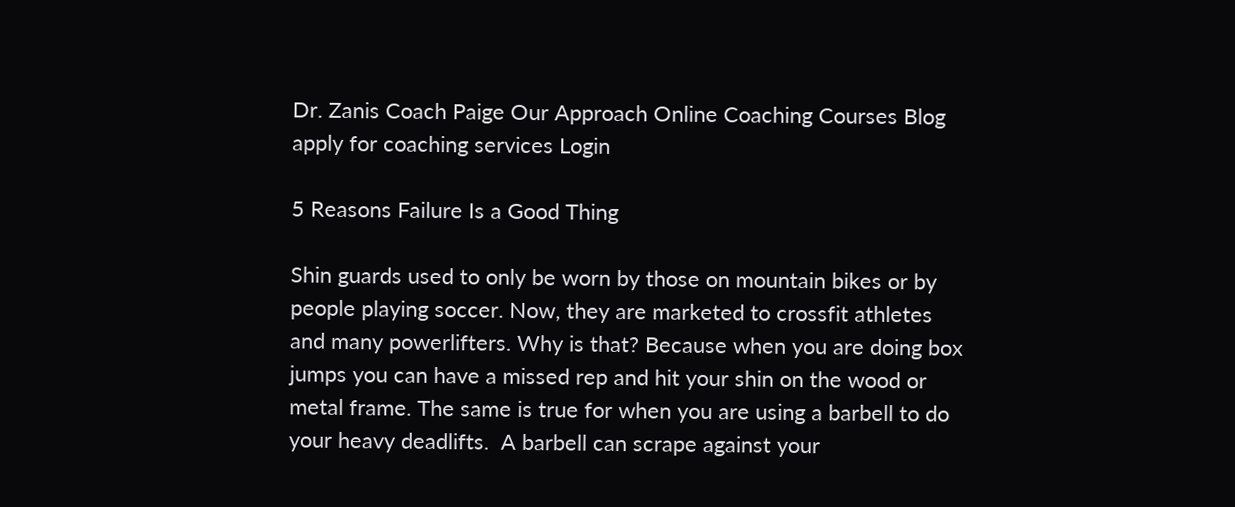Dr. Zanis Coach Paige Our Approach Online Coaching Courses Blog apply for coaching services Login

5 Reasons Failure Is a Good Thing

Shin guards used to only be worn by those on mountain bikes or by people playing soccer. Now, they are marketed to crossfit athletes and many powerlifters. Why is that? Because when you are doing box jumps you can have a missed rep and hit your shin on the wood or metal frame. The same is true for when you are using a barbell to do your heavy deadlifts.  A barbell can scrape against your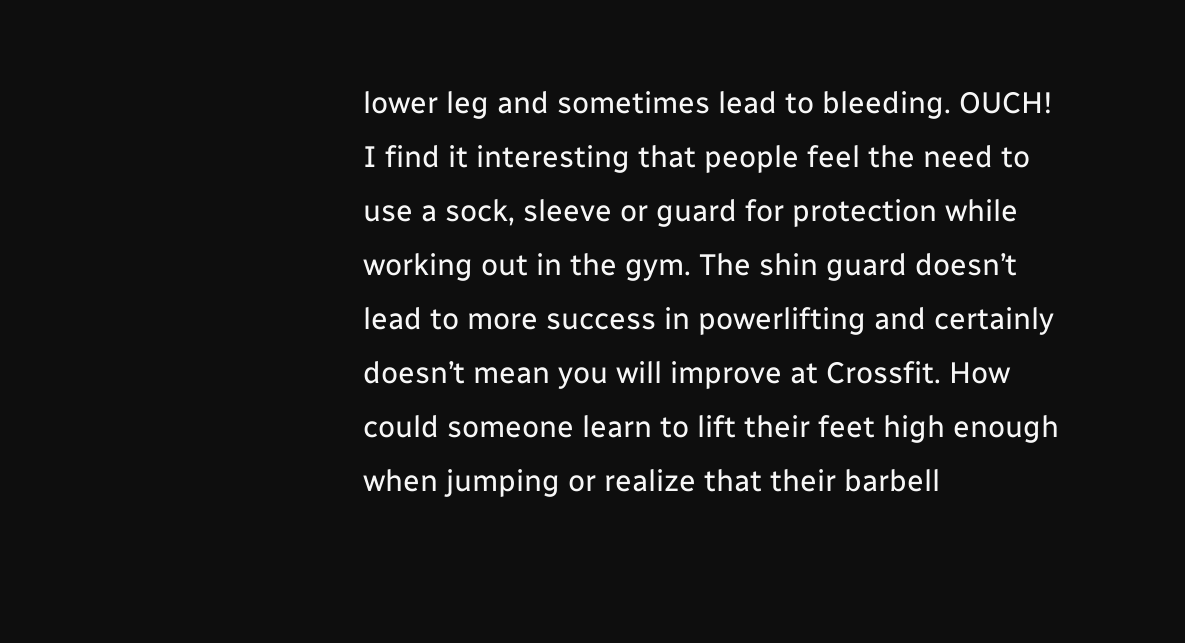lower leg and sometimes lead to bleeding. OUCH!  I find it interesting that people feel the need to use a sock, sleeve or guard for protection while working out in the gym. The shin guard doesn’t lead to more success in powerlifting and certainly doesn’t mean you will improve at Crossfit. How could someone learn to lift their feet high enough when jumping or realize that their barbell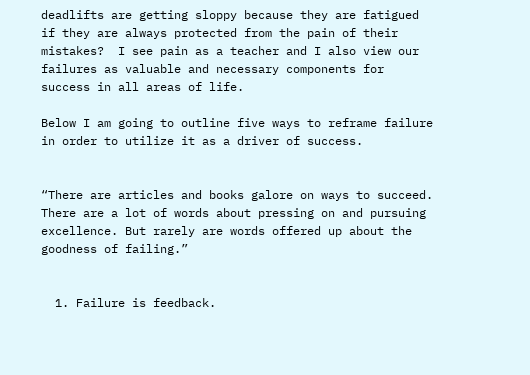deadlifts are getting sloppy because they are fatigued if they are always protected from the pain of their mistakes?  I see pain as a teacher and I also view our failures as valuable and necessary components for success in all areas of life.

Below I am going to outline five ways to reframe failure in order to utilize it as a driver of success.


“There are articles and books galore on ways to succeed. There are a lot of words about pressing on and pursuing excellence. But rarely are words offered up about the goodness of failing.”


  1. Failure is feedback.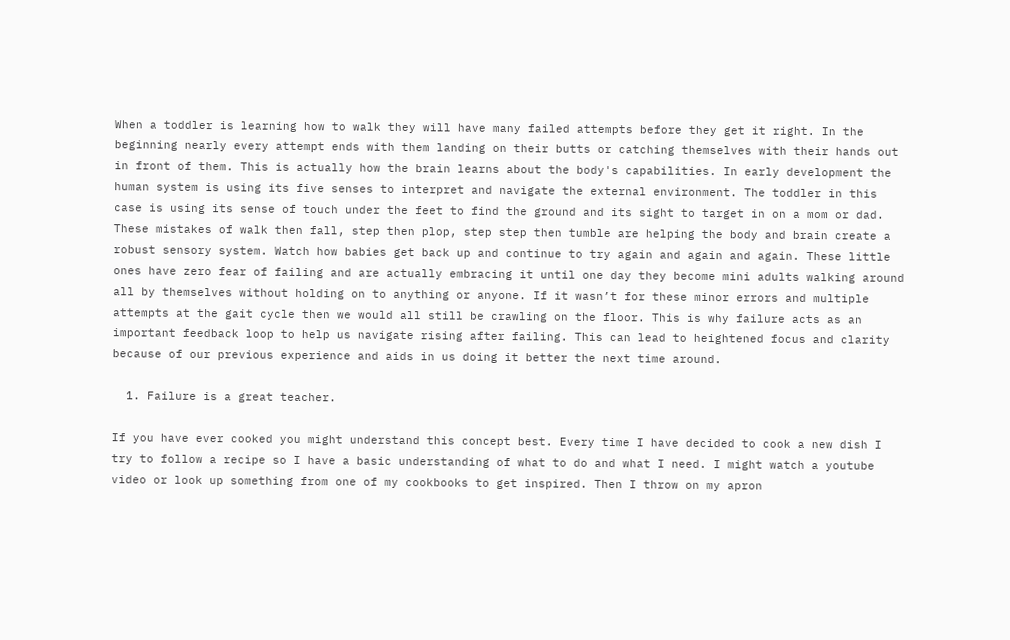When a toddler is learning how to walk they will have many failed attempts before they get it right. In the beginning nearly every attempt ends with them landing on their butts or catching themselves with their hands out in front of them. This is actually how the brain learns about the body's capabilities. In early development the human system is using its five senses to interpret and navigate the external environment. The toddler in this case is using its sense of touch under the feet to find the ground and its sight to target in on a mom or dad. These mistakes of walk then fall, step then plop, step step then tumble are helping the body and brain create a robust sensory system. Watch how babies get back up and continue to try again and again and again. These little ones have zero fear of failing and are actually embracing it until one day they become mini adults walking around all by themselves without holding on to anything or anyone. If it wasn’t for these minor errors and multiple attempts at the gait cycle then we would all still be crawling on the floor. This is why failure acts as an important feedback loop to help us navigate rising after failing. This can lead to heightened focus and clarity because of our previous experience and aids in us doing it better the next time around.

  1. Failure is a great teacher.

If you have ever cooked you might understand this concept best. Every time I have decided to cook a new dish I try to follow a recipe so I have a basic understanding of what to do and what I need. I might watch a youtube video or look up something from one of my cookbooks to get inspired. Then I throw on my apron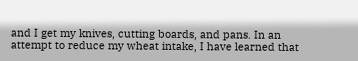and I get my knives, cutting boards, and pans. In an attempt to reduce my wheat intake, I have learned that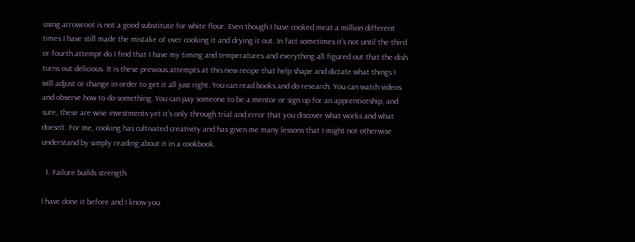using arrowroot is not a good substitute for white flour. Even though I have cooked meat a million different times I have still made the mistake of over cooking it and drying it out. In fact sometimes it’s not until the third or fourth attempt do I find that I have my timing and temperatures and everything all figured out that the dish turns out delicious. It is these previous attempts at this new recipe that help shape and dictate what things I will adjust or change in order to get it all just right. You can read books and do research. You can watch videos and observe how to do something. You can pay someone to be a mentor or sign up for an apprenticeship, and sure, these are wise investments yet it’s only through trial and error that you discover what works and what doesn’t. For me, cooking has cultivated creativity and has given me many lessons that I might not otherwise understand by simply reading about it in a cookbook.

  1. Failure builds strength

I have done it before and I know you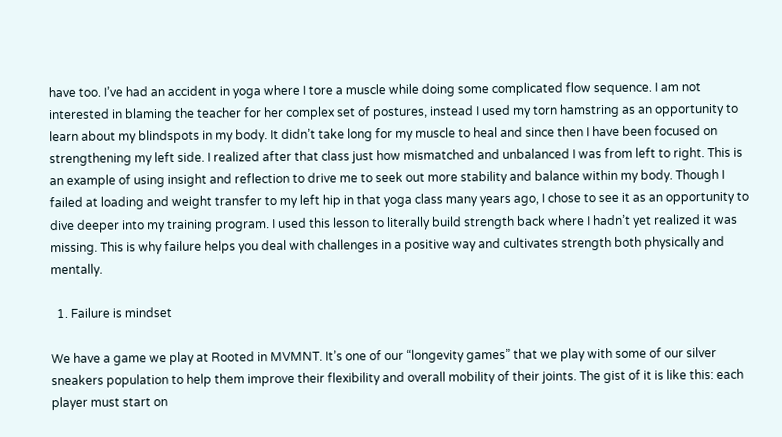have too. I’ve had an accident in yoga where I tore a muscle while doing some complicated flow sequence. I am not interested in blaming the teacher for her complex set of postures, instead I used my torn hamstring as an opportunity to learn about my blindspots in my body. It didn’t take long for my muscle to heal and since then I have been focused on strengthening my left side. I realized after that class just how mismatched and unbalanced I was from left to right. This is an example of using insight and reflection to drive me to seek out more stability and balance within my body. Though I failed at loading and weight transfer to my left hip in that yoga class many years ago, I chose to see it as an opportunity to dive deeper into my training program. I used this lesson to literally build strength back where I hadn’t yet realized it was missing. This is why failure helps you deal with challenges in a positive way and cultivates strength both physically and mentally.

  1. Failure is mindset

We have a game we play at Rooted in MVMNT. It’s one of our “longevity games” that we play with some of our silver sneakers population to help them improve their flexibility and overall mobility of their joints. The gist of it is like this: each player must start on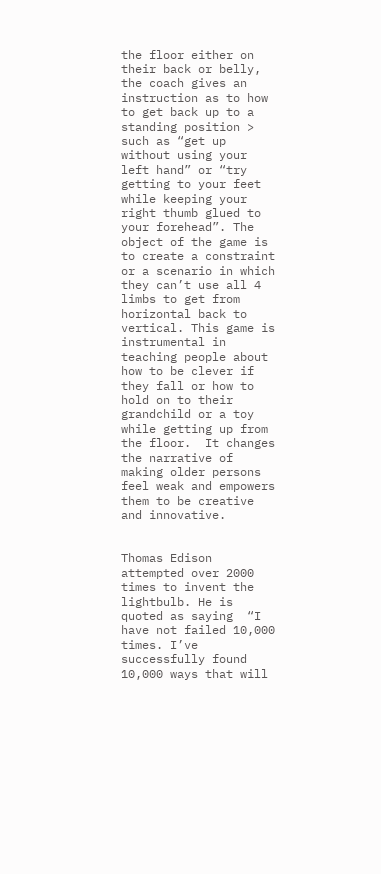the floor either on their back or belly, the coach gives an instruction as to how to get back up to a standing position > such as “get up without using your left hand” or “try getting to your feet while keeping your right thumb glued to your forehead”. The object of the game is to create a constraint or a scenario in which they can’t use all 4 limbs to get from horizontal back to vertical. This game is instrumental in teaching people about how to be clever if they fall or how to hold on to their grandchild or a toy while getting up from the floor.  It changes the narrative of making older persons feel weak and empowers them to be creative and innovative.


Thomas Edison attempted over 2000 times to invent the lightbulb. He is quoted as saying  “I have not failed 10,000 times. I’ve successfully found 10,000 ways that will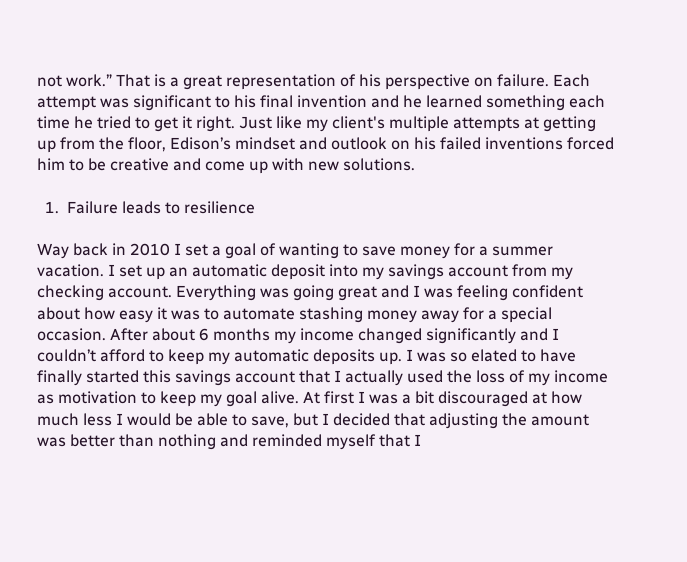not work.” That is a great representation of his perspective on failure. Each attempt was significant to his final invention and he learned something each time he tried to get it right. Just like my client's multiple attempts at getting up from the floor, Edison’s mindset and outlook on his failed inventions forced him to be creative and come up with new solutions.

  1.  Failure leads to resilience

Way back in 2010 I set a goal of wanting to save money for a summer vacation. I set up an automatic deposit into my savings account from my checking account. Everything was going great and I was feeling confident about how easy it was to automate stashing money away for a special occasion. After about 6 months my income changed significantly and I couldn’t afford to keep my automatic deposits up. I was so elated to have finally started this savings account that I actually used the loss of my income as motivation to keep my goal alive. At first I was a bit discouraged at how much less I would be able to save, but I decided that adjusting the amount was better than nothing and reminded myself that I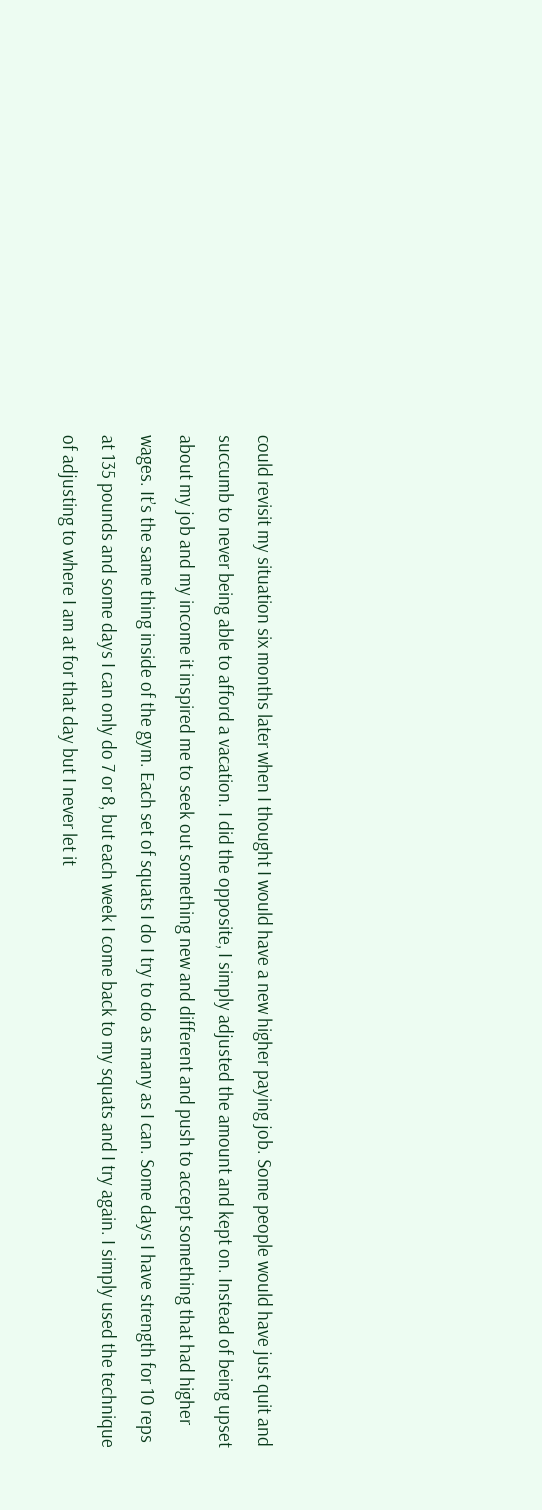could revisit my situation six months later when I thought I would have a new higher paying job. Some people would have just quit and succumb to never being able to afford a vacation. I did the opposite, I simply adjusted the amount and kept on. Instead of being upset about my job and my income it inspired me to seek out something new and different and push to accept something that had higher wages. It’s the same thing inside of the gym. Each set of squats I do I try to do as many as I can. Some days I have strength for 10 reps at 135 pounds and some days I can only do 7 or 8, but each week I come back to my squats and I try again. I simply used the technique of adjusting to where I am at for that day but I never let it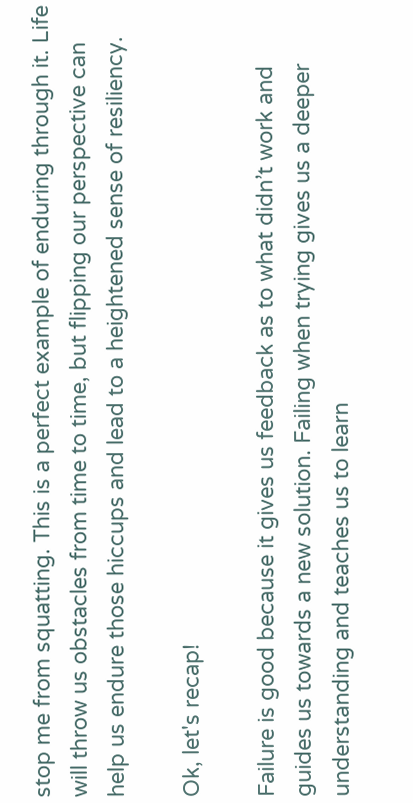stop me from squatting. This is a perfect example of enduring through it. Life will throw us obstacles from time to time, but flipping our perspective can help us endure those hiccups and lead to a heightened sense of resiliency.

Ok, let's recap!

Failure is good because it gives us feedback as to what didn’t work and guides us towards a new solution. Failing when trying gives us a deeper understanding and teaches us to learn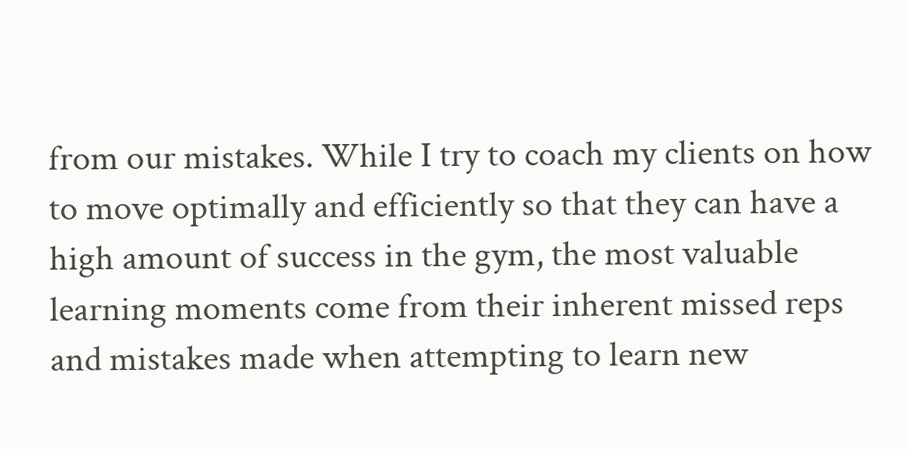from our mistakes. While I try to coach my clients on how to move optimally and efficiently so that they can have a high amount of success in the gym, the most valuable learning moments come from their inherent missed reps and mistakes made when attempting to learn new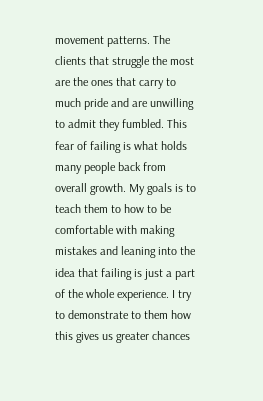movement patterns. The clients that struggle the most are the ones that carry to much pride and are unwilling to admit they fumbled. This fear of failing is what holds many people back from overall growth. My goals is to teach them to how to be comfortable with making mistakes and leaning into the idea that failing is just a part of the whole experience. I try to demonstrate to them how this gives us greater chances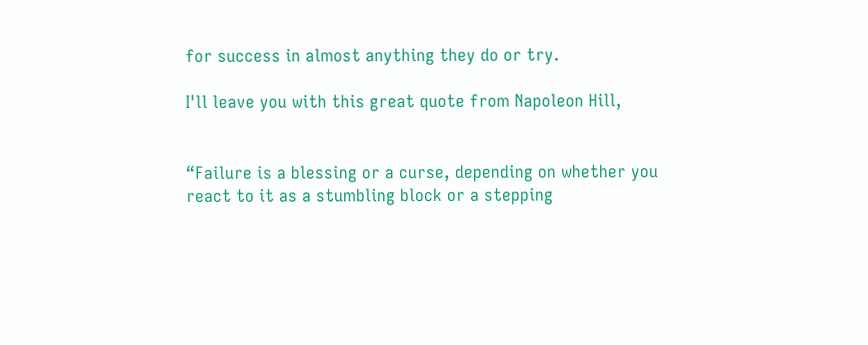for success in almost anything they do or try.

I'll leave you with this great quote from Napoleon Hill,


“Failure is a blessing or a curse, depending on whether you react to it as a stumbling block or a stepping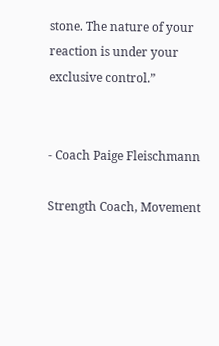stone. The nature of your reaction is under your exclusive control.”


- Coach Paige Fleischmann

Strength Coach, Movement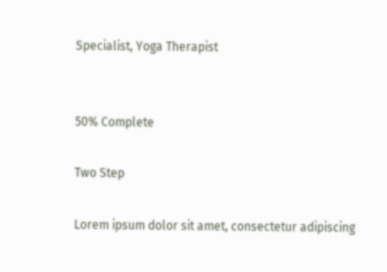Specialist, Yoga Therapist


50% Complete

Two Step

Lorem ipsum dolor sit amet, consectetur adipiscing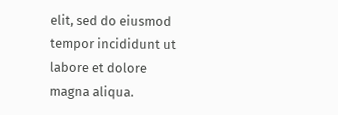elit, sed do eiusmod tempor incididunt ut labore et dolore magna aliqua.